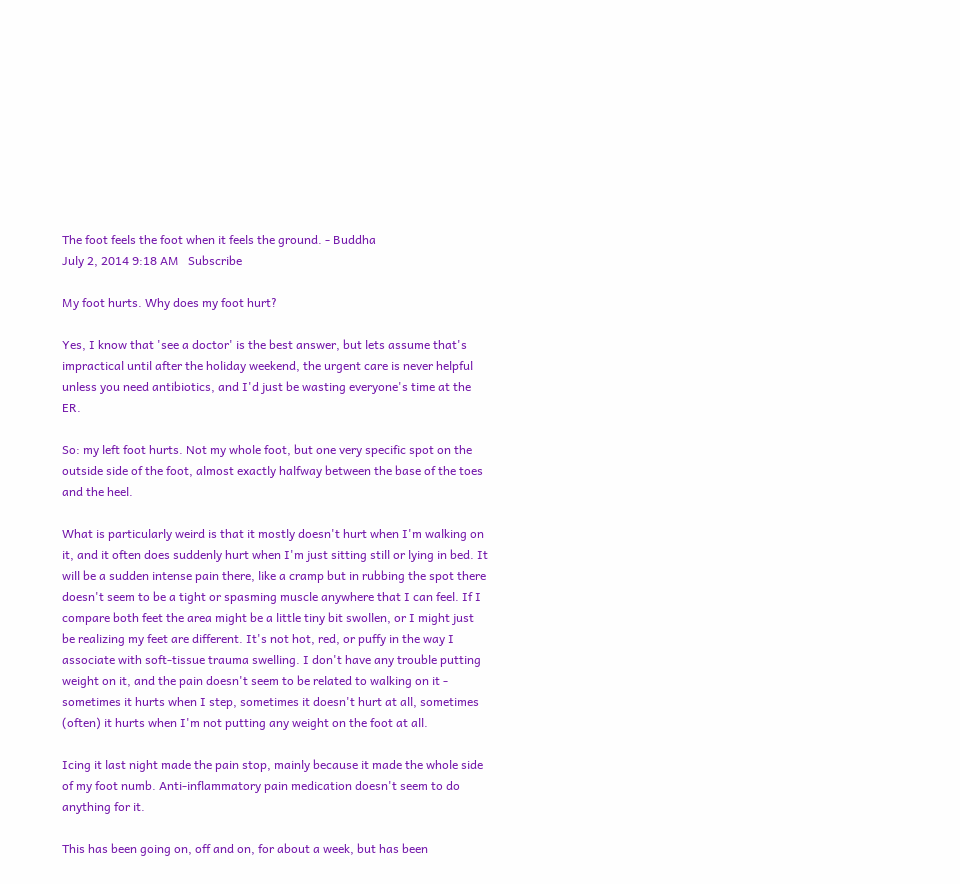The foot feels the foot when it feels the ground. - Buddha
July 2, 2014 9:18 AM   Subscribe

My foot hurts. Why does my foot hurt?

Yes, I know that 'see a doctor' is the best answer, but lets assume that's impractical until after the holiday weekend, the urgent care is never helpful unless you need antibiotics, and I'd just be wasting everyone's time at the ER.

So: my left foot hurts. Not my whole foot, but one very specific spot on the outside side of the foot, almost exactly halfway between the base of the toes and the heel.

What is particularly weird is that it mostly doesn't hurt when I'm walking on it, and it often does suddenly hurt when I'm just sitting still or lying in bed. It will be a sudden intense pain there, like a cramp but in rubbing the spot there doesn't seem to be a tight or spasming muscle anywhere that I can feel. If I compare both feet the area might be a little tiny bit swollen, or I might just be realizing my feet are different. It's not hot, red, or puffy in the way I associate with soft-tissue trauma swelling. I don't have any trouble putting weight on it, and the pain doesn't seem to be related to walking on it - sometimes it hurts when I step, sometimes it doesn't hurt at all, sometimes (often) it hurts when I'm not putting any weight on the foot at all.

Icing it last night made the pain stop, mainly because it made the whole side of my foot numb. Anti-inflammatory pain medication doesn't seem to do anything for it.

This has been going on, off and on, for about a week, but has been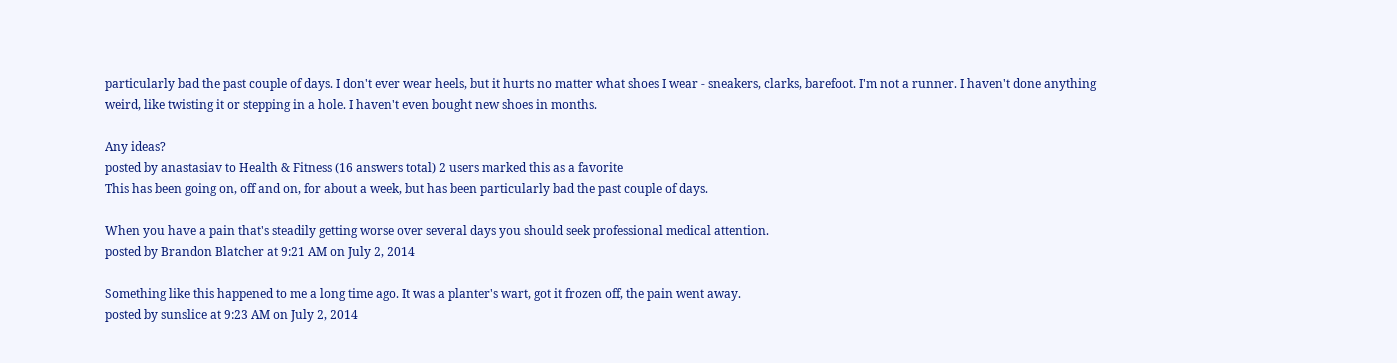particularly bad the past couple of days. I don't ever wear heels, but it hurts no matter what shoes I wear - sneakers, clarks, barefoot. I'm not a runner. I haven't done anything weird, like twisting it or stepping in a hole. I haven't even bought new shoes in months.

Any ideas?
posted by anastasiav to Health & Fitness (16 answers total) 2 users marked this as a favorite
This has been going on, off and on, for about a week, but has been particularly bad the past couple of days.

When you have a pain that's steadily getting worse over several days you should seek professional medical attention.
posted by Brandon Blatcher at 9:21 AM on July 2, 2014

Something like this happened to me a long time ago. It was a planter's wart, got it frozen off, the pain went away.
posted by sunslice at 9:23 AM on July 2, 2014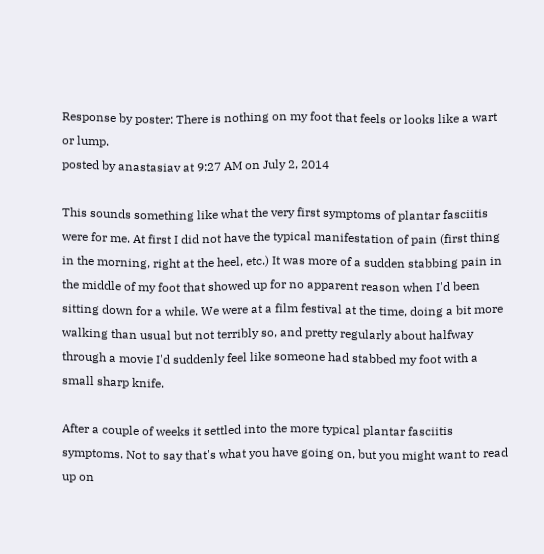Response by poster: There is nothing on my foot that feels or looks like a wart or lump.
posted by anastasiav at 9:27 AM on July 2, 2014

This sounds something like what the very first symptoms of plantar fasciitis were for me. At first I did not have the typical manifestation of pain (first thing in the morning, right at the heel, etc.) It was more of a sudden stabbing pain in the middle of my foot that showed up for no apparent reason when I'd been sitting down for a while. We were at a film festival at the time, doing a bit more walking than usual but not terribly so, and pretty regularly about halfway through a movie I'd suddenly feel like someone had stabbed my foot with a small sharp knife.

After a couple of weeks it settled into the more typical plantar fasciitis symptoms. Not to say that's what you have going on, but you might want to read up on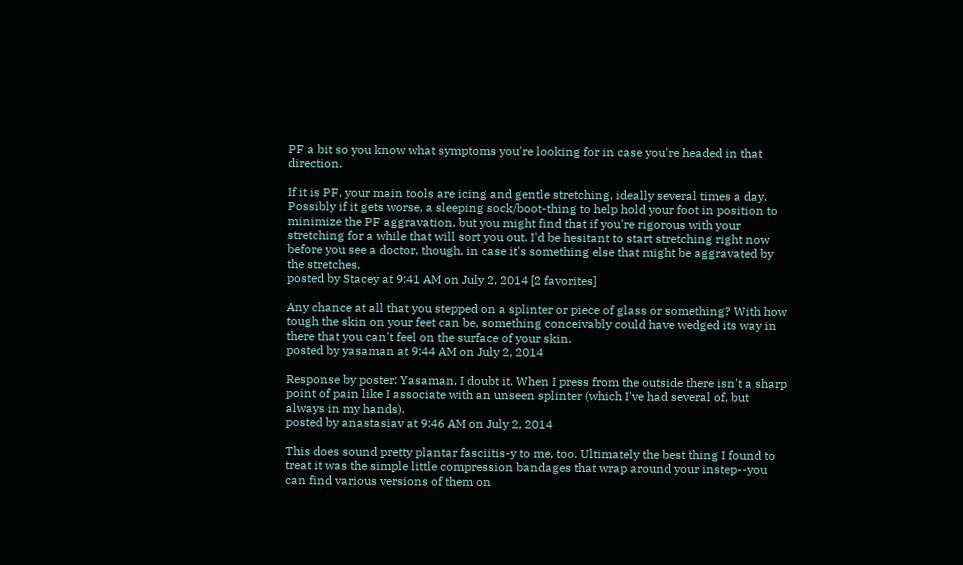PF a bit so you know what symptoms you're looking for in case you're headed in that direction.

If it is PF, your main tools are icing and gentle stretching, ideally several times a day. Possibly if it gets worse, a sleeping sock/boot-thing to help hold your foot in position to minimize the PF aggravation, but you might find that if you're rigorous with your stretching for a while that will sort you out. I'd be hesitant to start stretching right now before you see a doctor, though, in case it's something else that might be aggravated by the stretches.
posted by Stacey at 9:41 AM on July 2, 2014 [2 favorites]

Any chance at all that you stepped on a splinter or piece of glass or something? With how tough the skin on your feet can be, something conceivably could have wedged its way in there that you can't feel on the surface of your skin.
posted by yasaman at 9:44 AM on July 2, 2014

Response by poster: Yasaman, I doubt it. When I press from the outside there isn't a sharp point of pain like I associate with an unseen splinter (which I've had several of, but always in my hands).
posted by anastasiav at 9:46 AM on July 2, 2014

This does sound pretty plantar fasciitis-y to me, too. Ultimately the best thing I found to treat it was the simple little compression bandages that wrap around your instep--you can find various versions of them on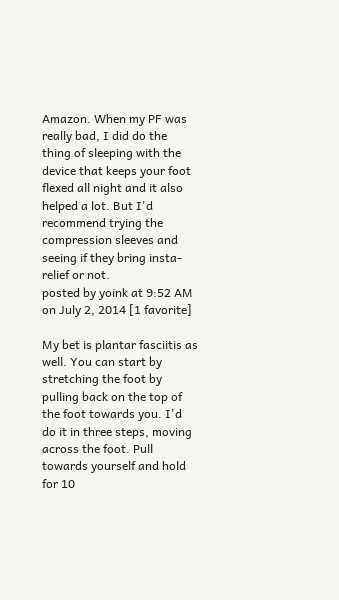Amazon. When my PF was really bad, I did do the thing of sleeping with the device that keeps your foot flexed all night and it also helped a lot. But I'd recommend trying the compression sleeves and seeing if they bring insta-relief or not.
posted by yoink at 9:52 AM on July 2, 2014 [1 favorite]

My bet is plantar fasciitis as well. You can start by stretching the foot by pulling back on the top of the foot towards you. I'd do it in three steps, moving across the foot. Pull towards yourself and hold for 10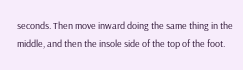seconds. Then move inward doing the same thing in the middle, and then the insole side of the top of the foot.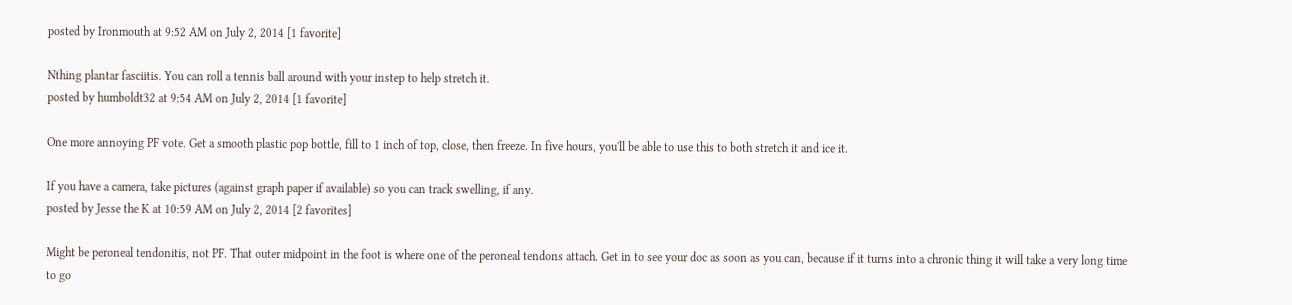posted by Ironmouth at 9:52 AM on July 2, 2014 [1 favorite]

Nthing plantar fasciitis. You can roll a tennis ball around with your instep to help stretch it.
posted by humboldt32 at 9:54 AM on July 2, 2014 [1 favorite]

One more annoying PF vote. Get a smooth plastic pop bottle, fill to 1 inch of top, close, then freeze. In five hours, you'll be able to use this to both stretch it and ice it.

If you have a camera, take pictures (against graph paper if available) so you can track swelling, if any.
posted by Jesse the K at 10:59 AM on July 2, 2014 [2 favorites]

Might be peroneal tendonitis, not PF. That outer midpoint in the foot is where one of the peroneal tendons attach. Get in to see your doc as soon as you can, because if it turns into a chronic thing it will take a very long time to go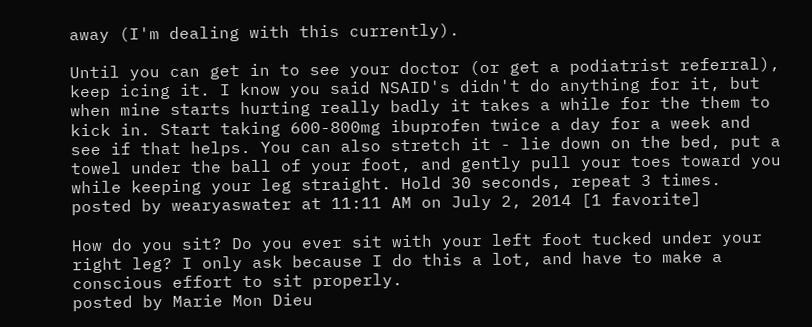away (I'm dealing with this currently).

Until you can get in to see your doctor (or get a podiatrist referral), keep icing it. I know you said NSAID's didn't do anything for it, but when mine starts hurting really badly it takes a while for the them to kick in. Start taking 600-800mg ibuprofen twice a day for a week and see if that helps. You can also stretch it - lie down on the bed, put a towel under the ball of your foot, and gently pull your toes toward you while keeping your leg straight. Hold 30 seconds, repeat 3 times.
posted by wearyaswater at 11:11 AM on July 2, 2014 [1 favorite]

How do you sit? Do you ever sit with your left foot tucked under your right leg? I only ask because I do this a lot, and have to make a conscious effort to sit properly.
posted by Marie Mon Dieu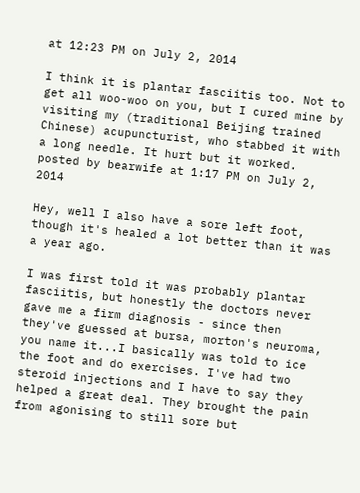at 12:23 PM on July 2, 2014

I think it is plantar fasciitis too. Not to get all woo-woo on you, but I cured mine by visiting my (traditional Beijing trained Chinese) acupuncturist, who stabbed it with a long needle. It hurt but it worked.
posted by bearwife at 1:17 PM on July 2, 2014

Hey, well I also have a sore left foot, though it's healed a lot better than it was a year ago.

I was first told it was probably plantar fasciitis, but honestly the doctors never gave me a firm diagnosis - since then they've guessed at bursa, morton's neuroma, you name it...I basically was told to ice the foot and do exercises. I've had two steroid injections and I have to say they helped a great deal. They brought the pain from agonising to still sore but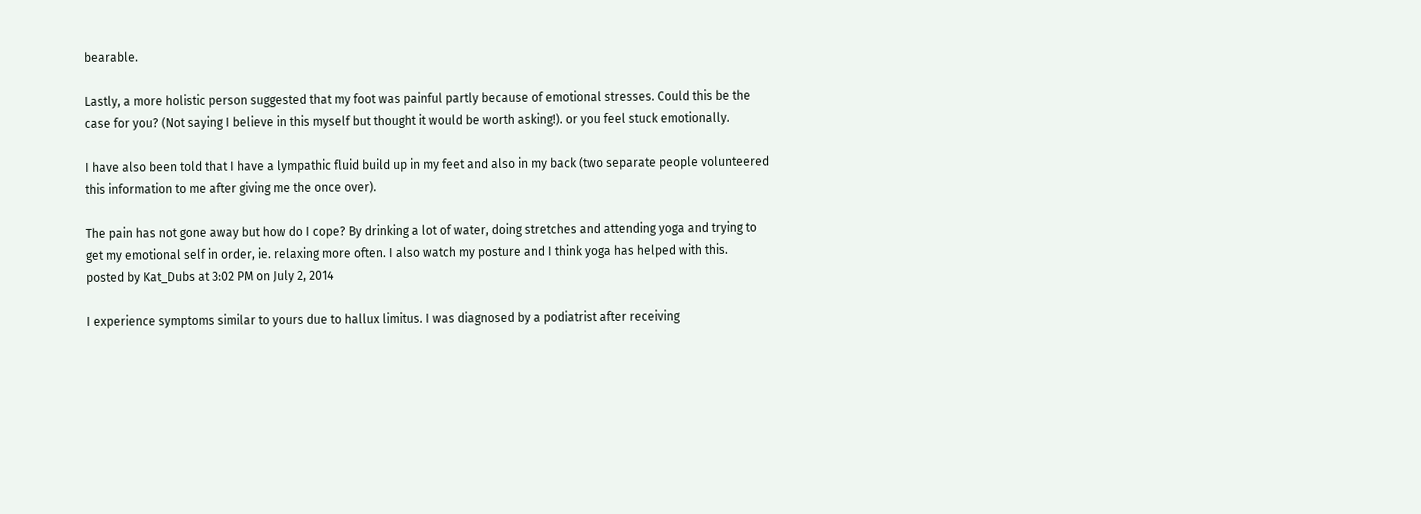bearable.

Lastly, a more holistic person suggested that my foot was painful partly because of emotional stresses. Could this be the case for you? (Not saying I believe in this myself but thought it would be worth asking!). or you feel stuck emotionally.

I have also been told that I have a lympathic fluid build up in my feet and also in my back (two separate people volunteered this information to me after giving me the once over).

The pain has not gone away but how do I cope? By drinking a lot of water, doing stretches and attending yoga and trying to get my emotional self in order, ie. relaxing more often. I also watch my posture and I think yoga has helped with this.
posted by Kat_Dubs at 3:02 PM on July 2, 2014

I experience symptoms similar to yours due to hallux limitus. I was diagnosed by a podiatrist after receiving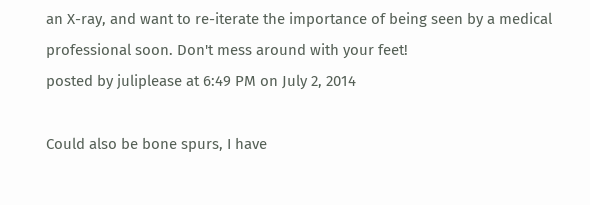an X-ray, and want to re-iterate the importance of being seen by a medical professional soon. Don't mess around with your feet!
posted by juliplease at 6:49 PM on July 2, 2014

Could also be bone spurs, I have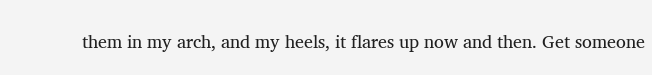them in my arch, and my heels, it flares up now and then. Get someone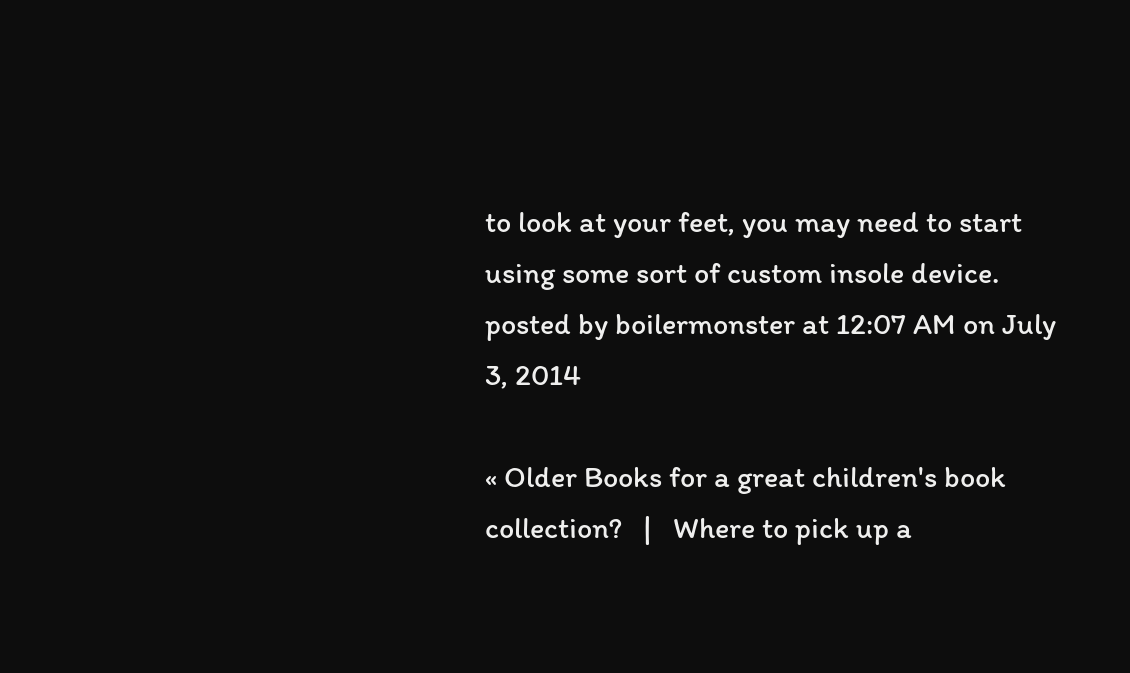to look at your feet, you may need to start using some sort of custom insole device.
posted by boilermonster at 12:07 AM on July 3, 2014

« Older Books for a great children's book collection?   |   Where to pick up a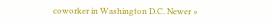coworker in Washington D.C. Newer »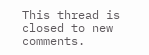This thread is closed to new comments.